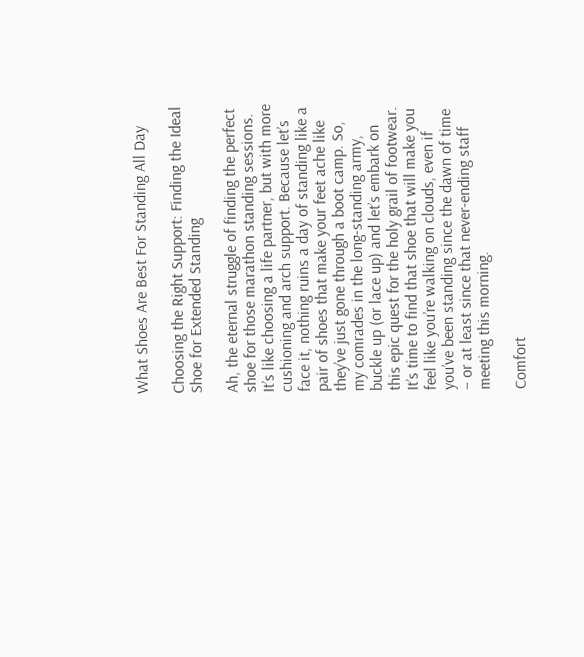What Shoes Are Best For Standing All Day

Choosing the Right Support: Finding the Ideal Shoe for Extended Standing

Ah, the eternal struggle of finding the perfect shoe for those marathon standing sessions. It’s like choosing a life partner, but with more cushioning and arch support. Because let’s face it, nothing ruins a day of standing like a pair of shoes that make your feet ache like they’ve just gone through a boot camp. So, my comrades in the long-standing army, buckle up (or lace up) and let’s embark on this epic quest for the holy grail of footwear. It’s time to find that shoe that will make you feel like you’re walking on clouds, even if you’ve been standing since the dawn of time – or at least since that never-ending staff meeting this morning.

Comfort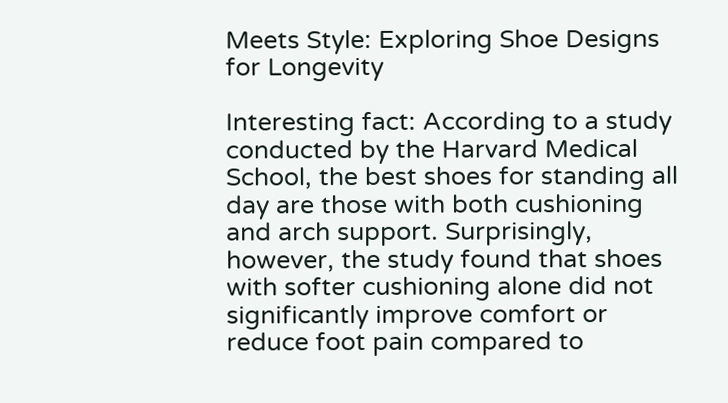Meets Style: Exploring Shoe Designs for Longevity

Interesting fact: According to a study conducted by the Harvard Medical School, the best shoes for standing all day are those with both cushioning and arch support. Surprisingly, however, the study found that shoes with softer cushioning alone did not significantly improve comfort or reduce foot pain compared to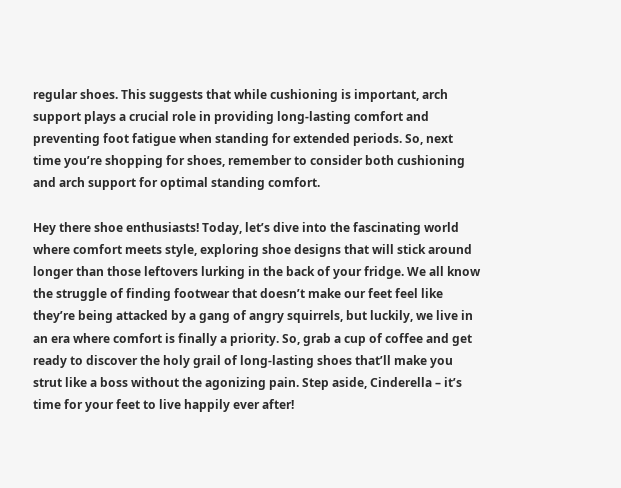regular shoes. This suggests that while cushioning is important, arch support plays a crucial role in providing long-lasting comfort and preventing foot fatigue when standing for extended periods. So, next time you’re shopping for shoes, remember to consider both cushioning and arch support for optimal standing comfort.

Hey there shoe enthusiasts! Today, let’s dive into the fascinating world where comfort meets style, exploring shoe designs that will stick around longer than those leftovers lurking in the back of your fridge. We all know the struggle of finding footwear that doesn’t make our feet feel like they’re being attacked by a gang of angry squirrels, but luckily, we live in an era where comfort is finally a priority. So, grab a cup of coffee and get ready to discover the holy grail of long-lasting shoes that’ll make you strut like a boss without the agonizing pain. Step aside, Cinderella – it’s time for your feet to live happily ever after!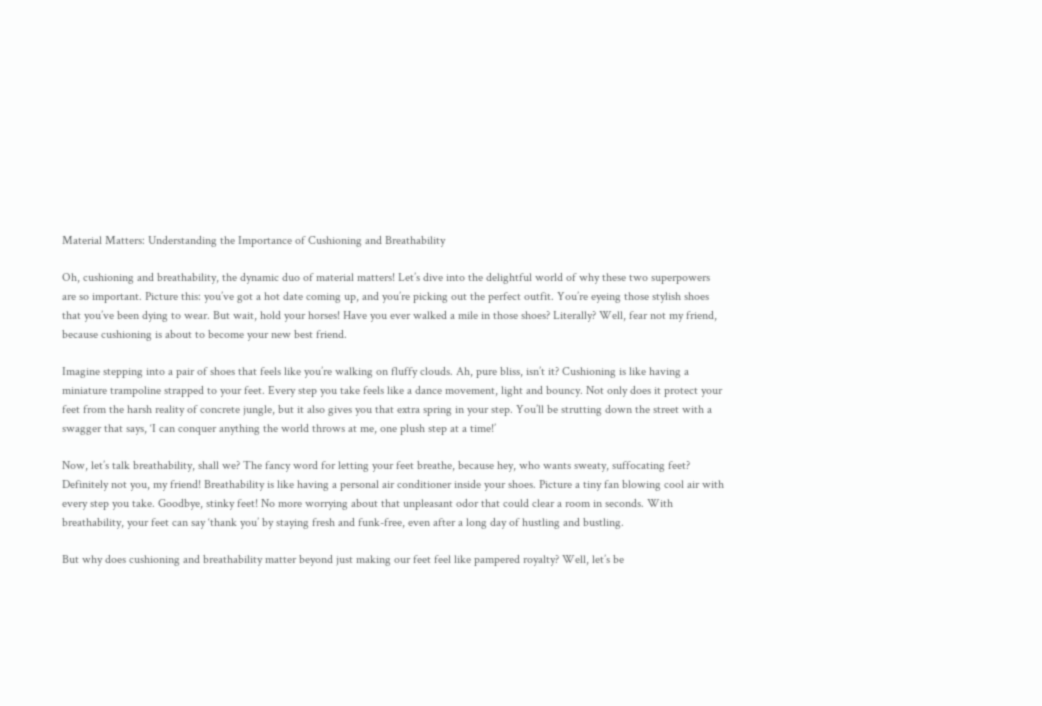Material Matters: Understanding the Importance of Cushioning and Breathability

Oh, cushioning and breathability, the dynamic duo of material matters! Let’s dive into the delightful world of why these two superpowers are so important. Picture this: you’ve got a hot date coming up, and you’re picking out the perfect outfit. You’re eyeing those stylish shoes that you’ve been dying to wear. But wait, hold your horses! Have you ever walked a mile in those shoes? Literally? Well, fear not my friend, because cushioning is about to become your new best friend.

Imagine stepping into a pair of shoes that feels like you’re walking on fluffy clouds. Ah, pure bliss, isn’t it? Cushioning is like having a miniature trampoline strapped to your feet. Every step you take feels like a dance movement, light and bouncy. Not only does it protect your feet from the harsh reality of concrete jungle, but it also gives you that extra spring in your step. You’ll be strutting down the street with a swagger that says, ‘I can conquer anything the world throws at me, one plush step at a time!’

Now, let’s talk breathability, shall we? The fancy word for letting your feet breathe, because hey, who wants sweaty, suffocating feet? Definitely not you, my friend! Breathability is like having a personal air conditioner inside your shoes. Picture a tiny fan blowing cool air with every step you take. Goodbye, stinky feet! No more worrying about that unpleasant odor that could clear a room in seconds. With breathability, your feet can say ‘thank you’ by staying fresh and funk-free, even after a long day of hustling and bustling.

But why does cushioning and breathability matter beyond just making our feet feel like pampered royalty? Well, let’s be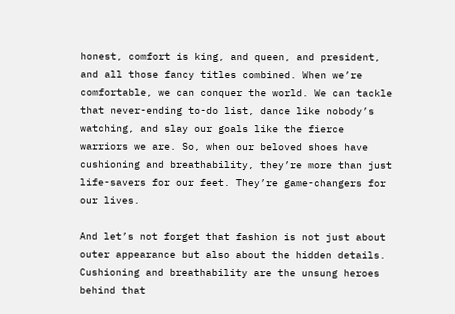honest, comfort is king, and queen, and president, and all those fancy titles combined. When we’re comfortable, we can conquer the world. We can tackle that never-ending to-do list, dance like nobody’s watching, and slay our goals like the fierce warriors we are. So, when our beloved shoes have cushioning and breathability, they’re more than just life-savers for our feet. They’re game-changers for our lives.

And let’s not forget that fashion is not just about outer appearance but also about the hidden details. Cushioning and breathability are the unsung heroes behind that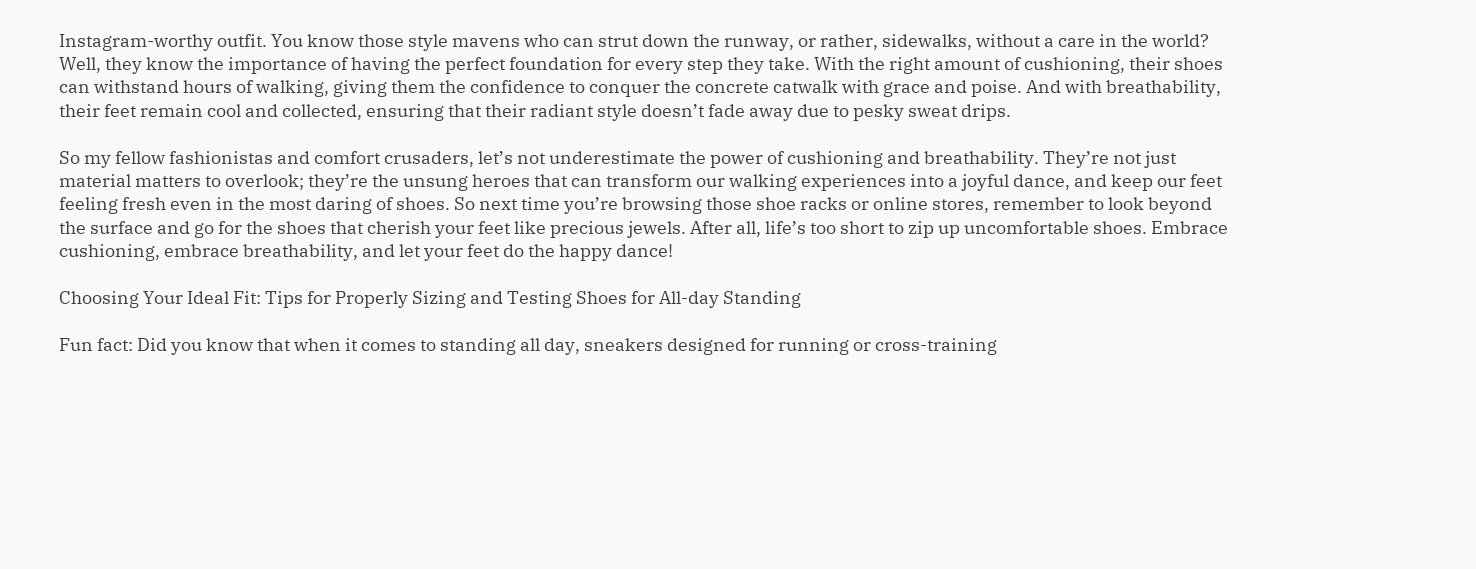Instagram-worthy outfit. You know those style mavens who can strut down the runway, or rather, sidewalks, without a care in the world? Well, they know the importance of having the perfect foundation for every step they take. With the right amount of cushioning, their shoes can withstand hours of walking, giving them the confidence to conquer the concrete catwalk with grace and poise. And with breathability, their feet remain cool and collected, ensuring that their radiant style doesn’t fade away due to pesky sweat drips.

So my fellow fashionistas and comfort crusaders, let’s not underestimate the power of cushioning and breathability. They’re not just material matters to overlook; they’re the unsung heroes that can transform our walking experiences into a joyful dance, and keep our feet feeling fresh even in the most daring of shoes. So next time you’re browsing those shoe racks or online stores, remember to look beyond the surface and go for the shoes that cherish your feet like precious jewels. After all, life’s too short to zip up uncomfortable shoes. Embrace cushioning, embrace breathability, and let your feet do the happy dance!

Choosing Your Ideal Fit: Tips for Properly Sizing and Testing Shoes for All-day Standing

Fun fact: Did you know that when it comes to standing all day, sneakers designed for running or cross-training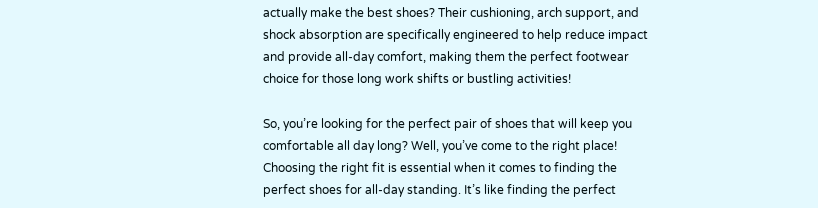actually make the best shoes? Their cushioning, arch support, and shock absorption are specifically engineered to help reduce impact and provide all-day comfort, making them the perfect footwear choice for those long work shifts or bustling activities!

So, you’re looking for the perfect pair of shoes that will keep you comfortable all day long? Well, you’ve come to the right place! Choosing the right fit is essential when it comes to finding the perfect shoes for all-day standing. It’s like finding the perfect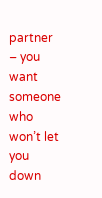partner – you want someone who won’t let you down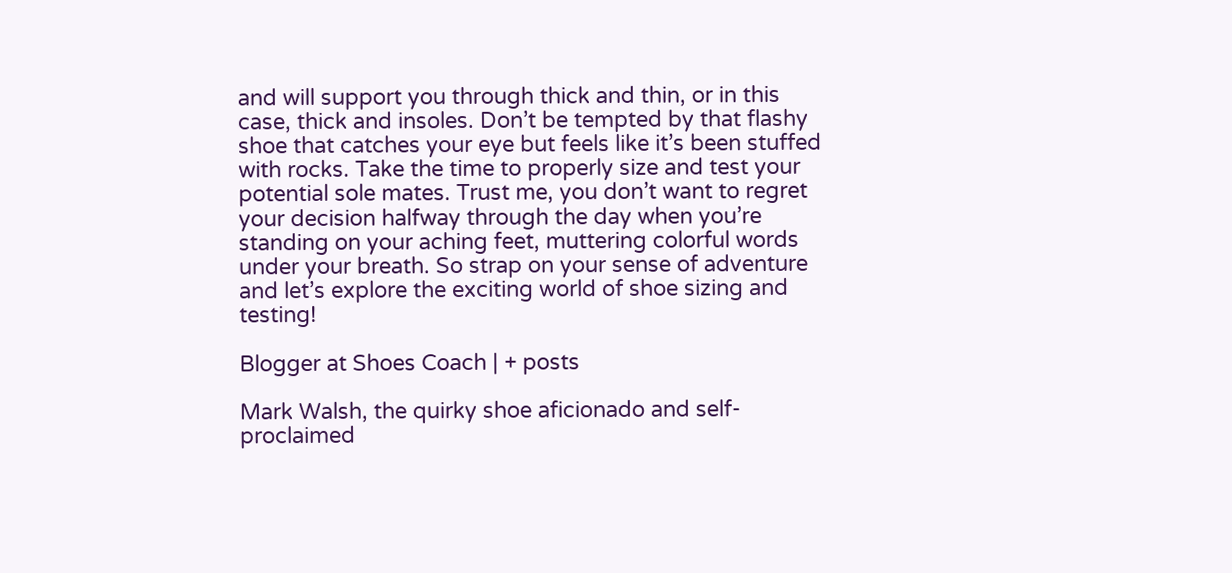and will support you through thick and thin, or in this case, thick and insoles. Don’t be tempted by that flashy shoe that catches your eye but feels like it’s been stuffed with rocks. Take the time to properly size and test your potential sole mates. Trust me, you don’t want to regret your decision halfway through the day when you’re standing on your aching feet, muttering colorful words under your breath. So strap on your sense of adventure and let’s explore the exciting world of shoe sizing and testing!

Blogger at Shoes Coach | + posts

Mark Walsh, the quirky shoe aficionado and self-proclaimed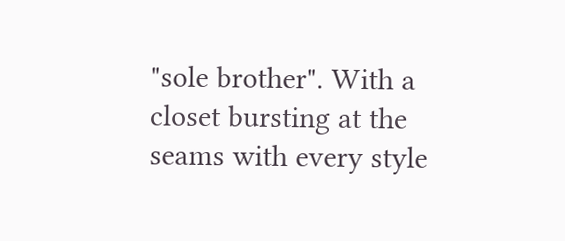"sole brother". With a closet bursting at the seams with every style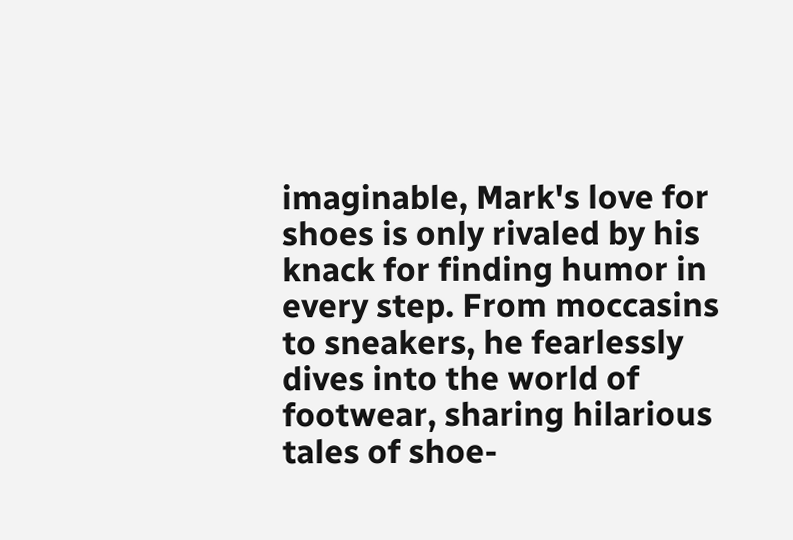imaginable, Mark's love for shoes is only rivaled by his knack for finding humor in every step. From moccasins to sneakers, he fearlessly dives into the world of footwear, sharing hilarious tales of shoe-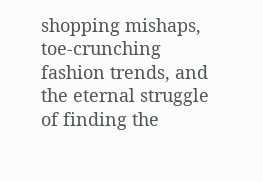shopping mishaps, toe-crunching fashion trends, and the eternal struggle of finding the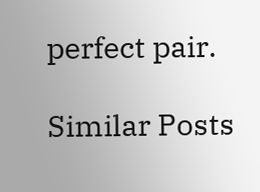perfect pair.

Similar Posts